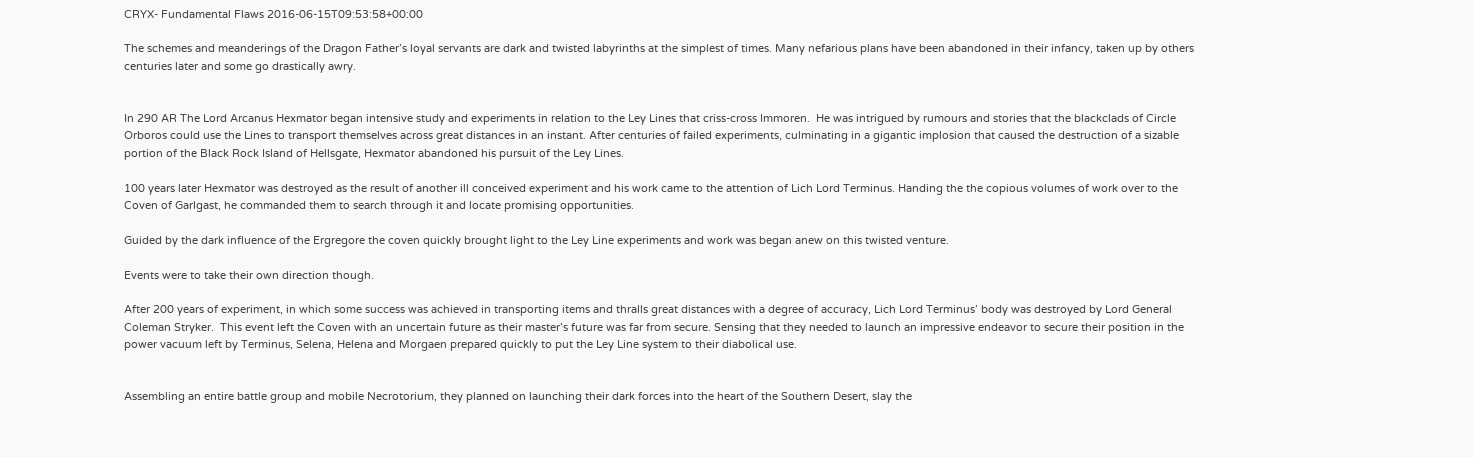CRYX- Fundamental Flaws 2016-06-15T09:53:58+00:00

The schemes and meanderings of the Dragon Father’s loyal servants are dark and twisted labyrinths at the simplest of times. Many nefarious plans have been abandoned in their infancy, taken up by others centuries later and some go drastically awry.


In 290 AR The Lord Arcanus Hexmator began intensive study and experiments in relation to the Ley Lines that criss-cross Immoren.  He was intrigued by rumours and stories that the blackclads of Circle Orboros could use the Lines to transport themselves across great distances in an instant. After centuries of failed experiments, culminating in a gigantic implosion that caused the destruction of a sizable portion of the Black Rock Island of Hellsgate, Hexmator abandoned his pursuit of the Ley Lines.

100 years later Hexmator was destroyed as the result of another ill conceived experiment and his work came to the attention of Lich Lord Terminus. Handing the the copious volumes of work over to the Coven of Garlgast, he commanded them to search through it and locate promising opportunities.

Guided by the dark influence of the Ergregore the coven quickly brought light to the Ley Line experiments and work was began anew on this twisted venture.

Events were to take their own direction though.

After 200 years of experiment, in which some success was achieved in transporting items and thralls great distances with a degree of accuracy, Lich Lord Terminus’ body was destroyed by Lord General Coleman Stryker.  This event left the Coven with an uncertain future as their master’s future was far from secure. Sensing that they needed to launch an impressive endeavor to secure their position in the power vacuum left by Terminus, Selena, Helena and Morgaen prepared quickly to put the Ley Line system to their diabolical use.


Assembling an entire battle group and mobile Necrotorium, they planned on launching their dark forces into the heart of the Southern Desert, slay the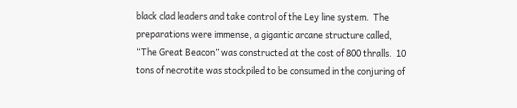black clad leaders and take control of the Ley line system.  The preparations were immense, a gigantic arcane structure called, “The Great Beacon” was constructed at the cost of 800 thralls.  10 tons of necrotite was stockpiled to be consumed in the conjuring of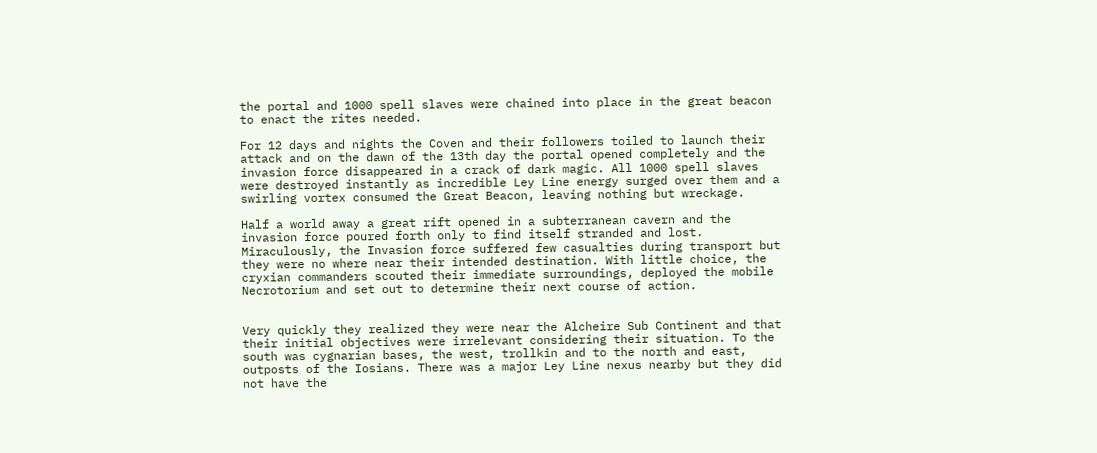the portal and 1000 spell slaves were chained into place in the great beacon to enact the rites needed.

For 12 days and nights the Coven and their followers toiled to launch their attack and on the dawn of the 13th day the portal opened completely and the invasion force disappeared in a crack of dark magic. All 1000 spell slaves were destroyed instantly as incredible Ley Line energy surged over them and a swirling vortex consumed the Great Beacon, leaving nothing but wreckage.

Half a world away a great rift opened in a subterranean cavern and the invasion force poured forth only to find itself stranded and lost. Miraculously, the Invasion force suffered few casualties during transport but they were no where near their intended destination. With little choice, the cryxian commanders scouted their immediate surroundings, deployed the mobile Necrotorium and set out to determine their next course of action.


Very quickly they realized they were near the Alcheire Sub Continent and that their initial objectives were irrelevant considering their situation. To the south was cygnarian bases, the west, trollkin and to the north and east, outposts of the Iosians. There was a major Ley Line nexus nearby but they did not have the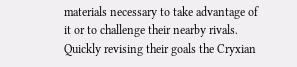materials necessary to take advantage of it or to challenge their nearby rivals. Quickly revising their goals the Cryxian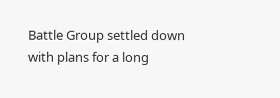Battle Group settled down with plans for a long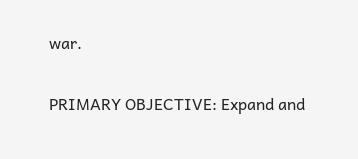war.

PRIMARY OBJECTIVE: Expand and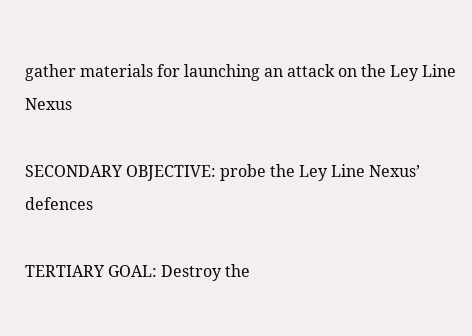gather materials for launching an attack on the Ley Line Nexus

SECONDARY OBJECTIVE: probe the Ley Line Nexus’ defences

TERTIARY GOAL: Destroy the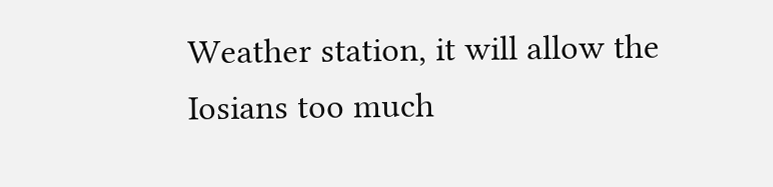Weather station, it will allow the Iosians too much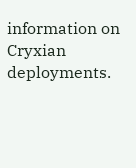information on Cryxian deployments.